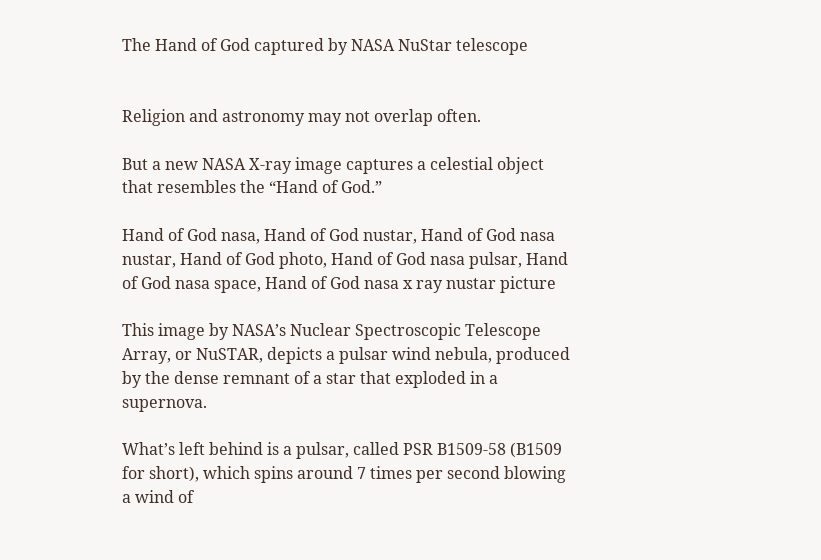The Hand of God captured by NASA NuStar telescope


Religion and astronomy may not overlap often.

But a new NASA X-ray image captures a celestial object that resembles the “Hand of God.”

Hand of God nasa, Hand of God nustar, Hand of God nasa nustar, Hand of God photo, Hand of God nasa pulsar, Hand of God nasa space, Hand of God nasa x ray nustar picture

This image by NASA’s Nuclear Spectroscopic Telescope Array, or NuSTAR, depicts a pulsar wind nebula, produced by the dense remnant of a star that exploded in a supernova.

What’s left behind is a pulsar, called PSR B1509-58 (B1509 for short), which spins around 7 times per second blowing a wind of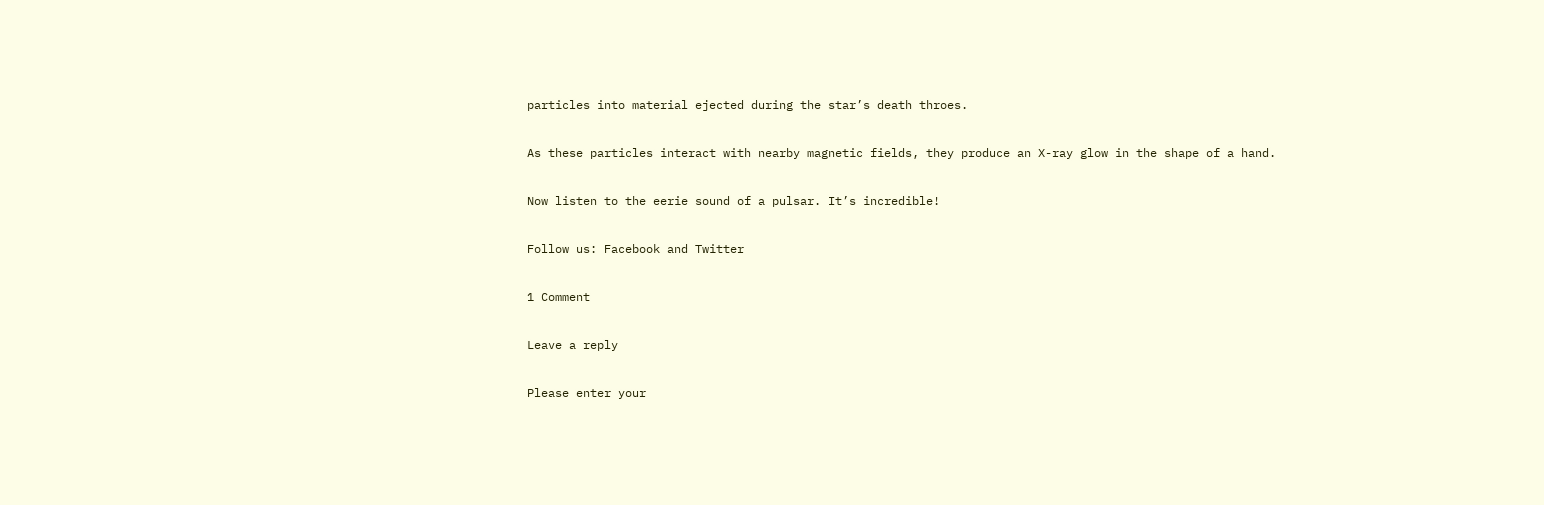particles into material ejected during the star’s death throes.

As these particles interact with nearby magnetic fields, they produce an X-ray glow in the shape of a hand.

Now listen to the eerie sound of a pulsar. It’s incredible!

Follow us: Facebook and Twitter

1 Comment

Leave a reply

Please enter your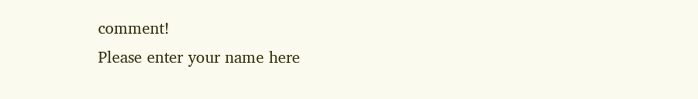comment!
Please enter your name here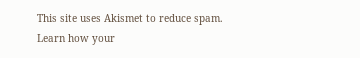This site uses Akismet to reduce spam. Learn how your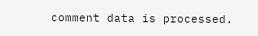comment data is processed.